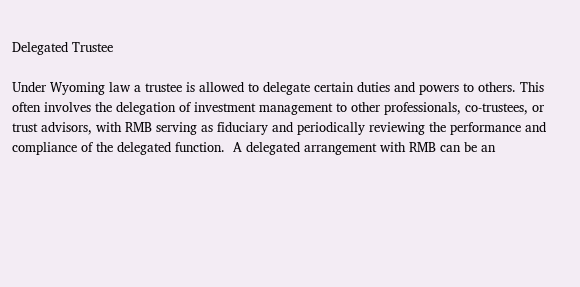Delegated Trustee

Under Wyoming law a trustee is allowed to delegate certain duties and powers to others. This often involves the delegation of investment management to other professionals, co-trustees, or trust advisors, with RMB serving as fiduciary and periodically reviewing the performance and compliance of the delegated function.  A delegated arrangement with RMB can be an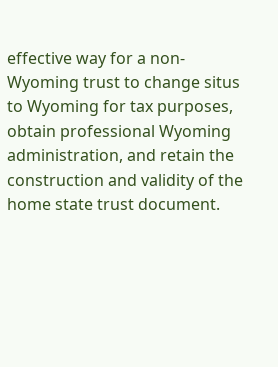effective way for a non-Wyoming trust to change situs to Wyoming for tax purposes, obtain professional Wyoming administration, and retain the construction and validity of the home state trust document.